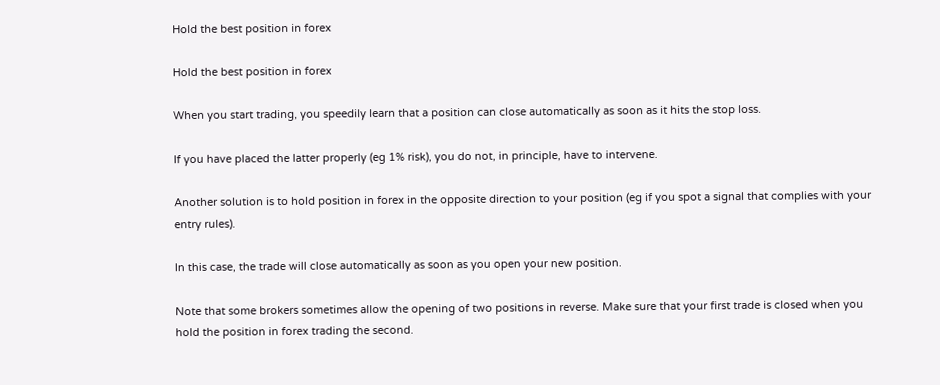Hold the best position in forex

Hold the best position in forex

When you start trading, you speedily learn that a position can close automatically as soon as it hits the stop loss.

If you have placed the latter properly (eg 1% risk), you do not, in principle, have to intervene.

Another solution is to hold position in forex in the opposite direction to your position (eg if you spot a signal that complies with your entry rules).

In this case, the trade will close automatically as soon as you open your new position.

Note that some brokers sometimes allow the opening of two positions in reverse. Make sure that your first trade is closed when you hold the position in forex trading the second.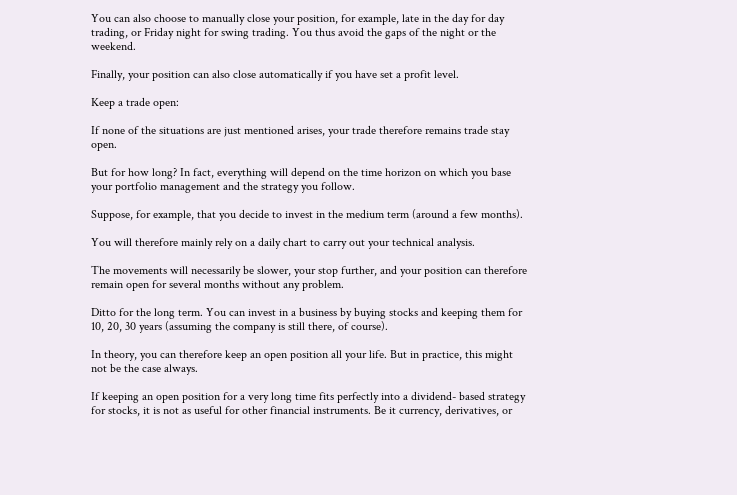You can also choose to manually close your position, for example, late in the day for day trading, or Friday night for swing trading. You thus avoid the gaps of the night or the weekend.

Finally, your position can also close automatically if you have set a profit level.

Keep a trade open:

If none of the situations are just mentioned arises, your trade therefore remains trade stay open.

But for how long? In fact, everything will depend on the time horizon on which you base your portfolio management and the strategy you follow.

Suppose, for example, that you decide to invest in the medium term (around a few months).

You will therefore mainly rely on a daily chart to carry out your technical analysis.

The movements will necessarily be slower, your stop further, and your position can therefore remain open for several months without any problem.

Ditto for the long term. You can invest in a business by buying stocks and keeping them for 10, 20, 30 years (assuming the company is still there, of course).

In theory, you can therefore keep an open position all your life. But in practice, this might not be the case always.

If keeping an open position for a very long time fits perfectly into a dividend- based strategy for stocks, it is not as useful for other financial instruments. Be it currency, derivatives, or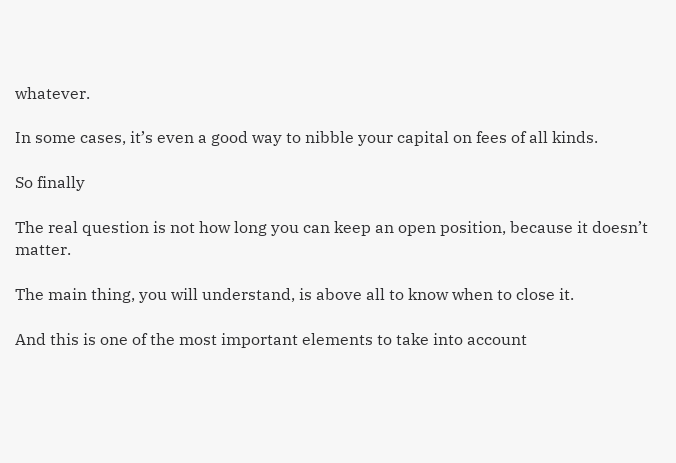whatever.

In some cases, it’s even a good way to nibble your capital on fees of all kinds.

So finally

The real question is not how long you can keep an open position, because it doesn’t matter.

The main thing, you will understand, is above all to know when to close it.

And this is one of the most important elements to take into account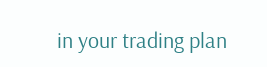in your trading plan